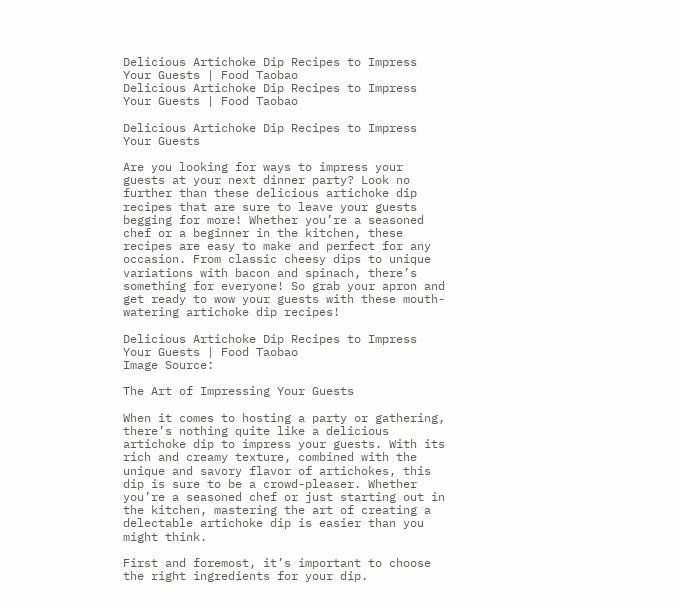Delicious Artichoke Dip Recipes to Impress Your Guests | Food Taobao
Delicious Artichoke Dip Recipes to Impress Your Guests | Food Taobao

Delicious Artichoke Dip Recipes to Impress Your Guests

Are you looking for ways to impress your guests at your next dinner party? Look no further than these delicious artichoke dip recipes that are sure to leave your guests begging for more! Whether you’re a seasoned chef or a beginner in the kitchen, these recipes are easy to make and perfect for any occasion. From classic cheesy dips to unique variations with bacon and spinach, there’s something for everyone! So grab your apron and get ready to wow your guests with these mouth-watering artichoke dip recipes!

Delicious Artichoke Dip Recipes to Impress Your Guests | Food Taobao
Image Source:

The Art of Impressing Your Guests

When it comes to hosting a party or gathering, there’s nothing quite like a delicious artichoke dip to impress your guests. With its rich and creamy texture, combined with the unique and savory flavor of artichokes, this dip is sure to be a crowd-pleaser. Whether you’re a seasoned chef or just starting out in the kitchen, mastering the art of creating a delectable artichoke dip is easier than you might think.

First and foremost, it’s important to choose the right ingredients for your dip.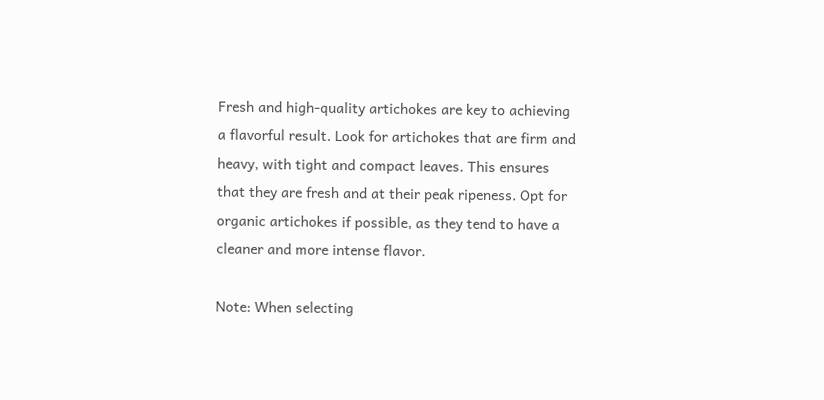Fresh and high-quality artichokes are key to achieving a flavorful result. Look for artichokes that are firm and heavy, with tight and compact leaves. This ensures that they are fresh and at their peak ripeness. Opt for organic artichokes if possible, as they tend to have a cleaner and more intense flavor.

Note: When selecting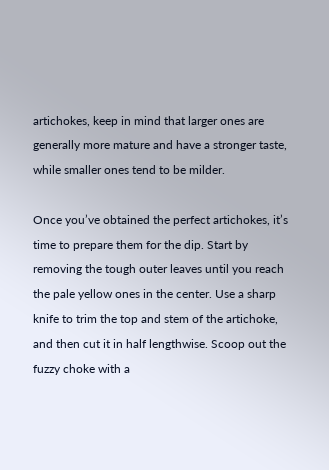artichokes, keep in mind that larger ones are generally more mature and have a stronger taste, while smaller ones tend to be milder.

Once you’ve obtained the perfect artichokes, it’s time to prepare them for the dip. Start by removing the tough outer leaves until you reach the pale yellow ones in the center. Use a sharp knife to trim the top and stem of the artichoke, and then cut it in half lengthwise. Scoop out the fuzzy choke with a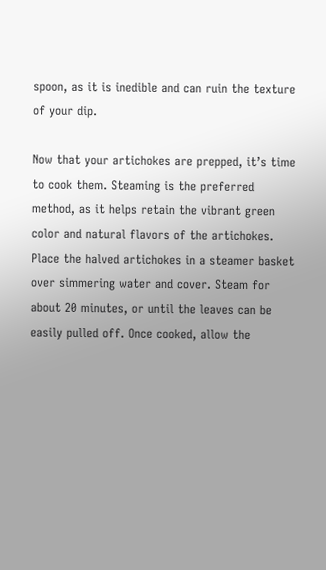spoon, as it is inedible and can ruin the texture of your dip.

Now that your artichokes are prepped, it’s time to cook them. Steaming is the preferred method, as it helps retain the vibrant green color and natural flavors of the artichokes. Place the halved artichokes in a steamer basket over simmering water and cover. Steam for about 20 minutes, or until the leaves can be easily pulled off. Once cooked, allow the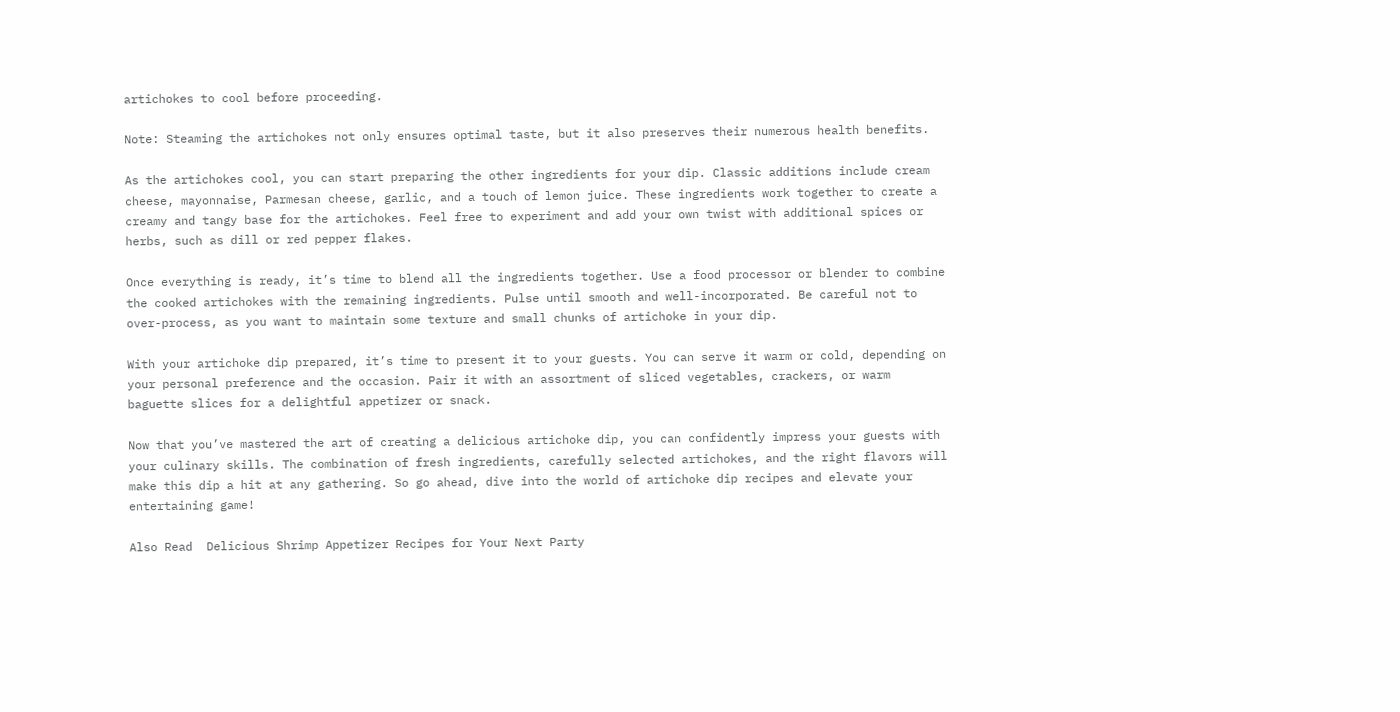artichokes to cool before proceeding.

Note: Steaming the artichokes not only ensures optimal taste, but it also preserves their numerous health benefits.

As the artichokes cool, you can start preparing the other ingredients for your dip. Classic additions include cream cheese, mayonnaise, Parmesan cheese, garlic, and a touch of lemon juice. These ingredients work together to create a creamy and tangy base for the artichokes. Feel free to experiment and add your own twist with additional spices or herbs, such as dill or red pepper flakes.

Once everything is ready, it’s time to blend all the ingredients together. Use a food processor or blender to combine the cooked artichokes with the remaining ingredients. Pulse until smooth and well-incorporated. Be careful not to over-process, as you want to maintain some texture and small chunks of artichoke in your dip.

With your artichoke dip prepared, it’s time to present it to your guests. You can serve it warm or cold, depending on your personal preference and the occasion. Pair it with an assortment of sliced vegetables, crackers, or warm baguette slices for a delightful appetizer or snack.

Now that you’ve mastered the art of creating a delicious artichoke dip, you can confidently impress your guests with your culinary skills. The combination of fresh ingredients, carefully selected artichokes, and the right flavors will make this dip a hit at any gathering. So go ahead, dive into the world of artichoke dip recipes and elevate your entertaining game!

Also Read  Delicious Shrimp Appetizer Recipes for Your Next Party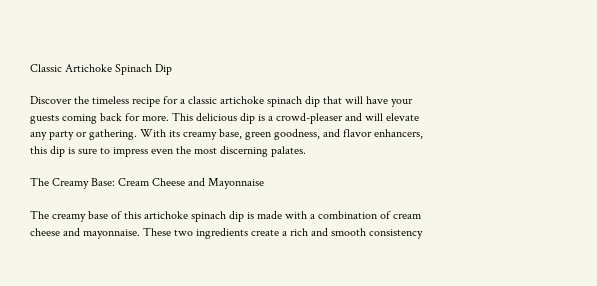Classic Artichoke Spinach Dip

Discover the timeless recipe for a classic artichoke spinach dip that will have your guests coming back for more. This delicious dip is a crowd-pleaser and will elevate any party or gathering. With its creamy base, green goodness, and flavor enhancers, this dip is sure to impress even the most discerning palates.

The Creamy Base: Cream Cheese and Mayonnaise

The creamy base of this artichoke spinach dip is made with a combination of cream cheese and mayonnaise. These two ingredients create a rich and smooth consistency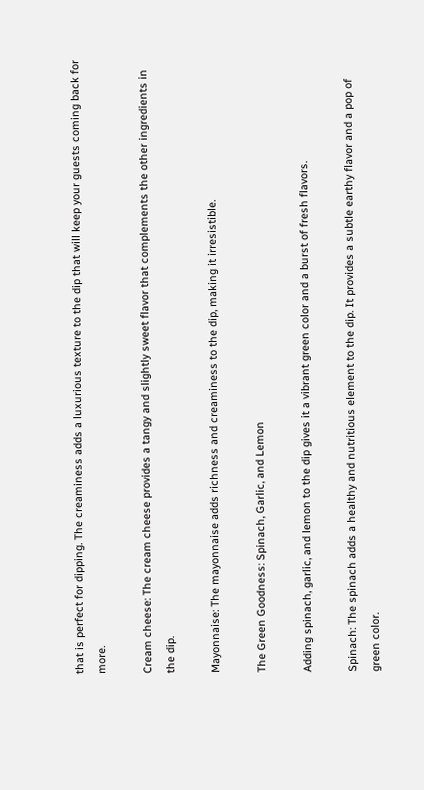that is perfect for dipping. The creaminess adds a luxurious texture to the dip that will keep your guests coming back for more.

Cream cheese: The cream cheese provides a tangy and slightly sweet flavor that complements the other ingredients in the dip.

Mayonnaise: The mayonnaise adds richness and creaminess to the dip, making it irresistible.

The Green Goodness: Spinach, Garlic, and Lemon

Adding spinach, garlic, and lemon to the dip gives it a vibrant green color and a burst of fresh flavors.

Spinach: The spinach adds a healthy and nutritious element to the dip. It provides a subtle earthy flavor and a pop of green color.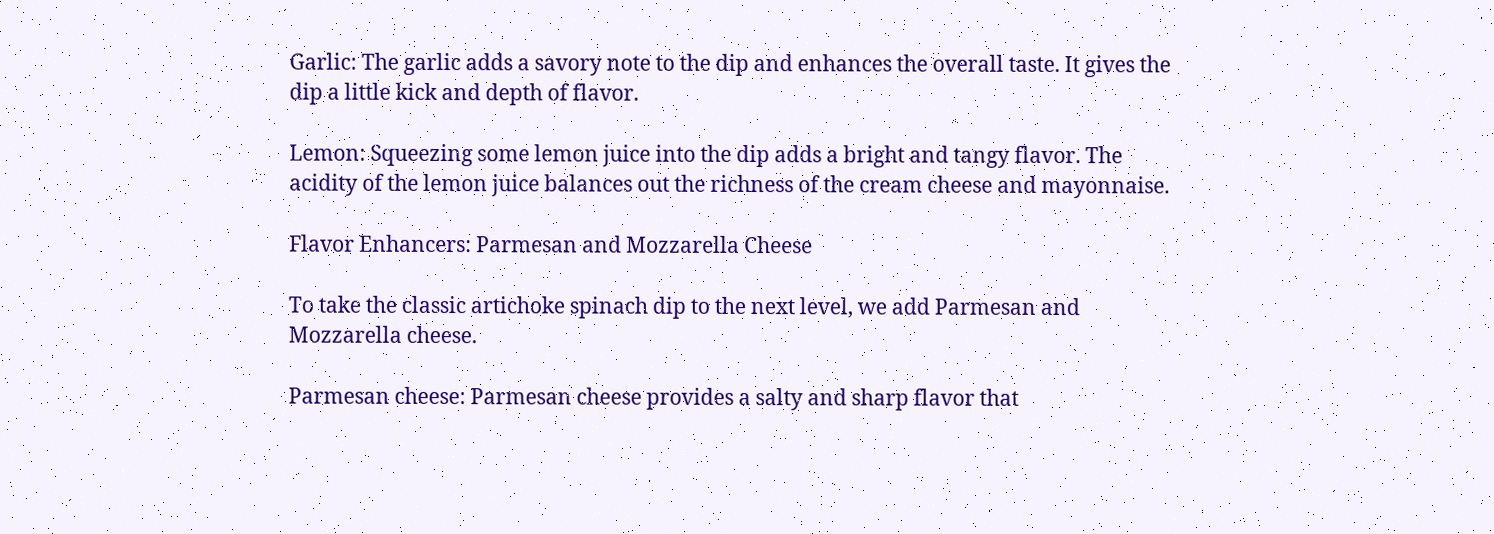Garlic: The garlic adds a savory note to the dip and enhances the overall taste. It gives the dip a little kick and depth of flavor.

Lemon: Squeezing some lemon juice into the dip adds a bright and tangy flavor. The acidity of the lemon juice balances out the richness of the cream cheese and mayonnaise.

Flavor Enhancers: Parmesan and Mozzarella Cheese

To take the classic artichoke spinach dip to the next level, we add Parmesan and Mozzarella cheese.

Parmesan cheese: Parmesan cheese provides a salty and sharp flavor that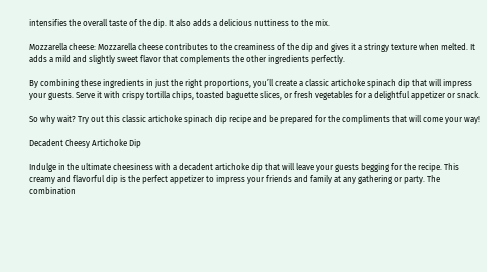intensifies the overall taste of the dip. It also adds a delicious nuttiness to the mix.

Mozzarella cheese: Mozzarella cheese contributes to the creaminess of the dip and gives it a stringy texture when melted. It adds a mild and slightly sweet flavor that complements the other ingredients perfectly.

By combining these ingredients in just the right proportions, you’ll create a classic artichoke spinach dip that will impress your guests. Serve it with crispy tortilla chips, toasted baguette slices, or fresh vegetables for a delightful appetizer or snack.

So why wait? Try out this classic artichoke spinach dip recipe and be prepared for the compliments that will come your way!

Decadent Cheesy Artichoke Dip

Indulge in the ultimate cheesiness with a decadent artichoke dip that will leave your guests begging for the recipe. This creamy and flavorful dip is the perfect appetizer to impress your friends and family at any gathering or party. The combination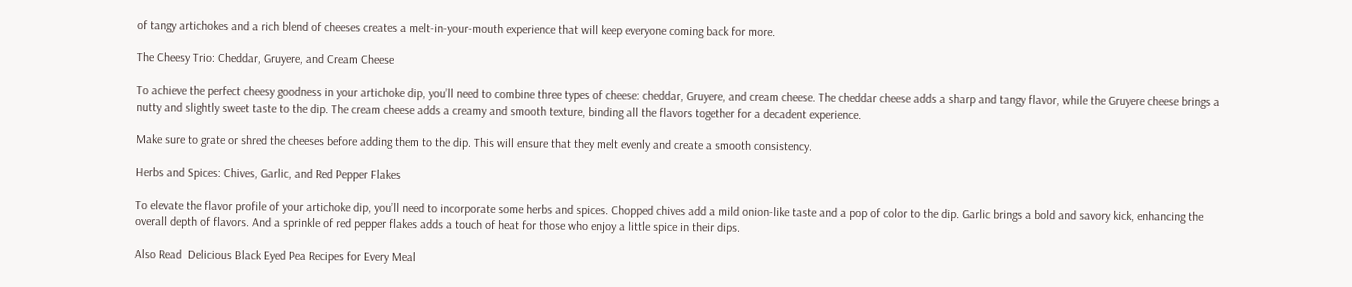of tangy artichokes and a rich blend of cheeses creates a melt-in-your-mouth experience that will keep everyone coming back for more.

The Cheesy Trio: Cheddar, Gruyere, and Cream Cheese

To achieve the perfect cheesy goodness in your artichoke dip, you’ll need to combine three types of cheese: cheddar, Gruyere, and cream cheese. The cheddar cheese adds a sharp and tangy flavor, while the Gruyere cheese brings a nutty and slightly sweet taste to the dip. The cream cheese adds a creamy and smooth texture, binding all the flavors together for a decadent experience.

Make sure to grate or shred the cheeses before adding them to the dip. This will ensure that they melt evenly and create a smooth consistency.

Herbs and Spices: Chives, Garlic, and Red Pepper Flakes

To elevate the flavor profile of your artichoke dip, you’ll need to incorporate some herbs and spices. Chopped chives add a mild onion-like taste and a pop of color to the dip. Garlic brings a bold and savory kick, enhancing the overall depth of flavors. And a sprinkle of red pepper flakes adds a touch of heat for those who enjoy a little spice in their dips.

Also Read  Delicious Black Eyed Pea Recipes for Every Meal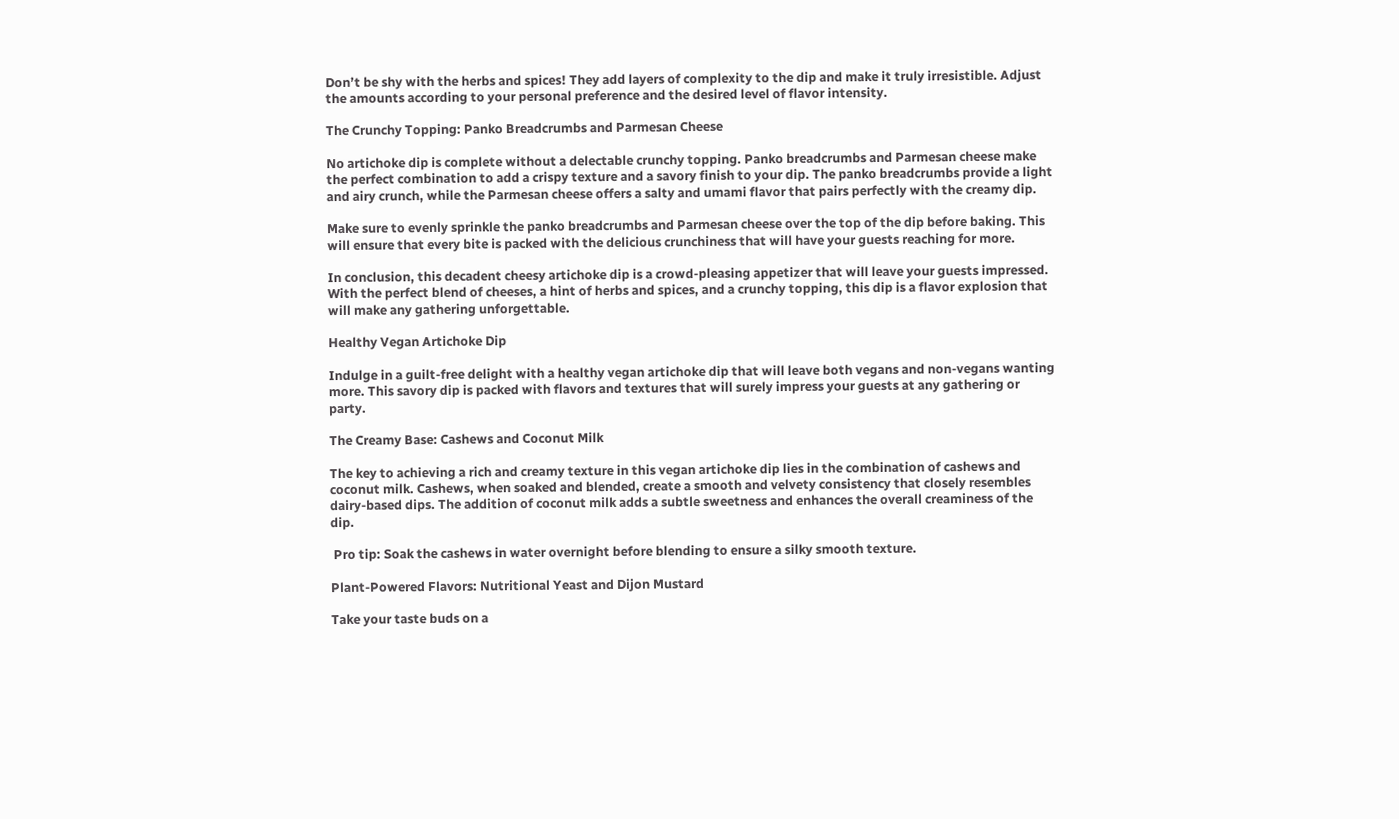Don’t be shy with the herbs and spices! They add layers of complexity to the dip and make it truly irresistible. Adjust the amounts according to your personal preference and the desired level of flavor intensity.

The Crunchy Topping: Panko Breadcrumbs and Parmesan Cheese

No artichoke dip is complete without a delectable crunchy topping. Panko breadcrumbs and Parmesan cheese make the perfect combination to add a crispy texture and a savory finish to your dip. The panko breadcrumbs provide a light and airy crunch, while the Parmesan cheese offers a salty and umami flavor that pairs perfectly with the creamy dip.

Make sure to evenly sprinkle the panko breadcrumbs and Parmesan cheese over the top of the dip before baking. This will ensure that every bite is packed with the delicious crunchiness that will have your guests reaching for more.

In conclusion, this decadent cheesy artichoke dip is a crowd-pleasing appetizer that will leave your guests impressed. With the perfect blend of cheeses, a hint of herbs and spices, and a crunchy topping, this dip is a flavor explosion that will make any gathering unforgettable.

Healthy Vegan Artichoke Dip

Indulge in a guilt-free delight with a healthy vegan artichoke dip that will leave both vegans and non-vegans wanting more. This savory dip is packed with flavors and textures that will surely impress your guests at any gathering or party.

The Creamy Base: Cashews and Coconut Milk

The key to achieving a rich and creamy texture in this vegan artichoke dip lies in the combination of cashews and coconut milk. Cashews, when soaked and blended, create a smooth and velvety consistency that closely resembles dairy-based dips. The addition of coconut milk adds a subtle sweetness and enhances the overall creaminess of the dip.

 Pro tip: Soak the cashews in water overnight before blending to ensure a silky smooth texture.

Plant-Powered Flavors: Nutritional Yeast and Dijon Mustard

Take your taste buds on a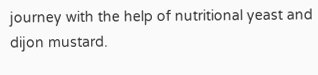journey with the help of nutritional yeast and dijon mustard.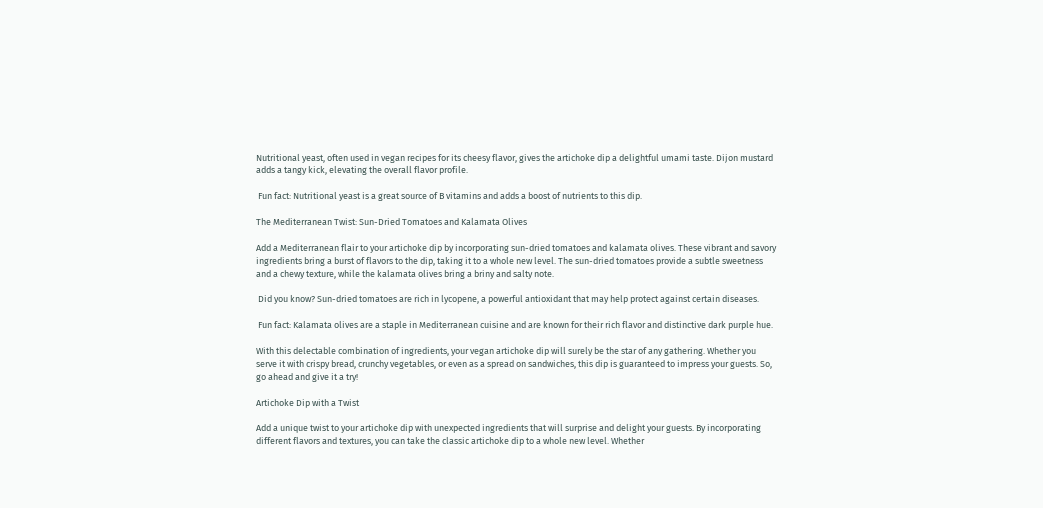Nutritional yeast, often used in vegan recipes for its cheesy flavor, gives the artichoke dip a delightful umami taste. Dijon mustard adds a tangy kick, elevating the overall flavor profile.

 Fun fact: Nutritional yeast is a great source of B vitamins and adds a boost of nutrients to this dip.

The Mediterranean Twist: Sun-Dried Tomatoes and Kalamata Olives

Add a Mediterranean flair to your artichoke dip by incorporating sun-dried tomatoes and kalamata olives. These vibrant and savory ingredients bring a burst of flavors to the dip, taking it to a whole new level. The sun-dried tomatoes provide a subtle sweetness and a chewy texture, while the kalamata olives bring a briny and salty note.

 Did you know? Sun-dried tomatoes are rich in lycopene, a powerful antioxidant that may help protect against certain diseases.

 Fun fact: Kalamata olives are a staple in Mediterranean cuisine and are known for their rich flavor and distinctive dark purple hue.

With this delectable combination of ingredients, your vegan artichoke dip will surely be the star of any gathering. Whether you serve it with crispy bread, crunchy vegetables, or even as a spread on sandwiches, this dip is guaranteed to impress your guests. So, go ahead and give it a try!

Artichoke Dip with a Twist

Add a unique twist to your artichoke dip with unexpected ingredients that will surprise and delight your guests. By incorporating different flavors and textures, you can take the classic artichoke dip to a whole new level. Whether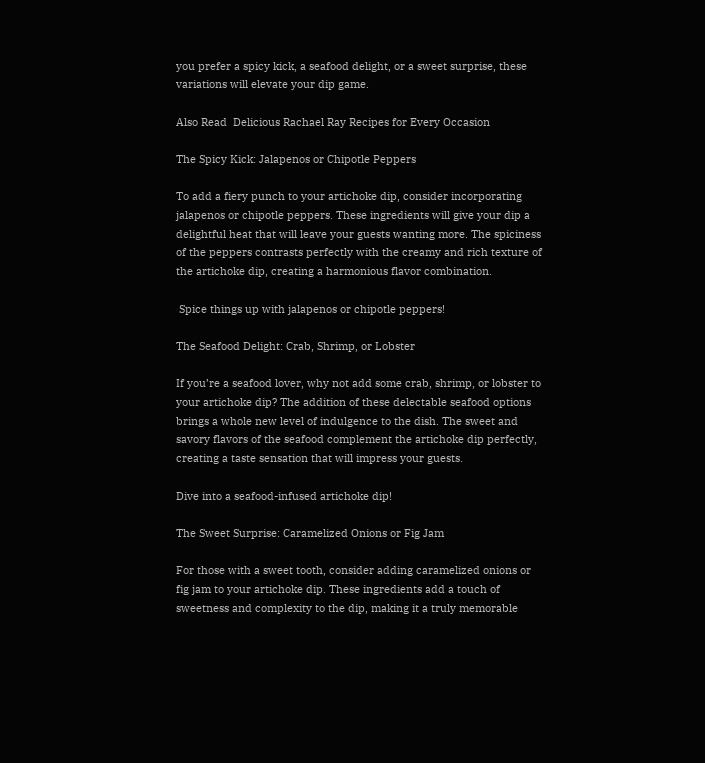you prefer a spicy kick, a seafood delight, or a sweet surprise, these variations will elevate your dip game.

Also Read  Delicious Rachael Ray Recipes for Every Occasion

The Spicy Kick: Jalapenos or Chipotle Peppers

To add a fiery punch to your artichoke dip, consider incorporating jalapenos or chipotle peppers. These ingredients will give your dip a delightful heat that will leave your guests wanting more. The spiciness of the peppers contrasts perfectly with the creamy and rich texture of the artichoke dip, creating a harmonious flavor combination.

 Spice things up with jalapenos or chipotle peppers!

The Seafood Delight: Crab, Shrimp, or Lobster

If you’re a seafood lover, why not add some crab, shrimp, or lobster to your artichoke dip? The addition of these delectable seafood options brings a whole new level of indulgence to the dish. The sweet and savory flavors of the seafood complement the artichoke dip perfectly, creating a taste sensation that will impress your guests.

Dive into a seafood-infused artichoke dip!

The Sweet Surprise: Caramelized Onions or Fig Jam

For those with a sweet tooth, consider adding caramelized onions or fig jam to your artichoke dip. These ingredients add a touch of sweetness and complexity to the dip, making it a truly memorable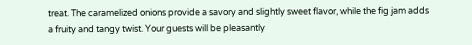treat. The caramelized onions provide a savory and slightly sweet flavor, while the fig jam adds a fruity and tangy twist. Your guests will be pleasantly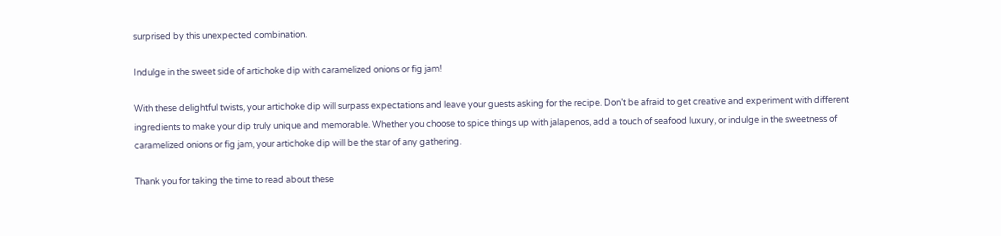surprised by this unexpected combination.

Indulge in the sweet side of artichoke dip with caramelized onions or fig jam!

With these delightful twists, your artichoke dip will surpass expectations and leave your guests asking for the recipe. Don’t be afraid to get creative and experiment with different ingredients to make your dip truly unique and memorable. Whether you choose to spice things up with jalapenos, add a touch of seafood luxury, or indulge in the sweetness of caramelized onions or fig jam, your artichoke dip will be the star of any gathering.

Thank you for taking the time to read about these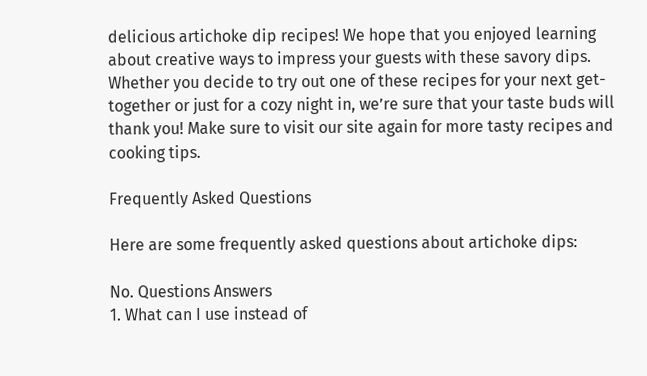delicious artichoke dip recipes! We hope that you enjoyed learning about creative ways to impress your guests with these savory dips. Whether you decide to try out one of these recipes for your next get-together or just for a cozy night in, we’re sure that your taste buds will thank you! Make sure to visit our site again for more tasty recipes and cooking tips.

Frequently Asked Questions

Here are some frequently asked questions about artichoke dips:

No. Questions Answers
1. What can I use instead of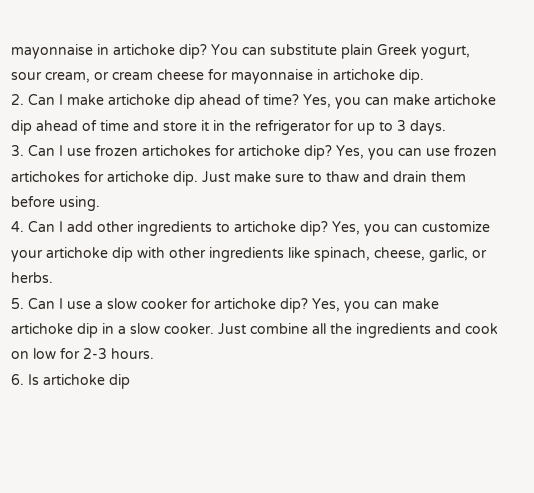mayonnaise in artichoke dip? You can substitute plain Greek yogurt, sour cream, or cream cheese for mayonnaise in artichoke dip.
2. Can I make artichoke dip ahead of time? Yes, you can make artichoke dip ahead of time and store it in the refrigerator for up to 3 days.
3. Can I use frozen artichokes for artichoke dip? Yes, you can use frozen artichokes for artichoke dip. Just make sure to thaw and drain them before using.
4. Can I add other ingredients to artichoke dip? Yes, you can customize your artichoke dip with other ingredients like spinach, cheese, garlic, or herbs.
5. Can I use a slow cooker for artichoke dip? Yes, you can make artichoke dip in a slow cooker. Just combine all the ingredients and cook on low for 2-3 hours.
6. Is artichoke dip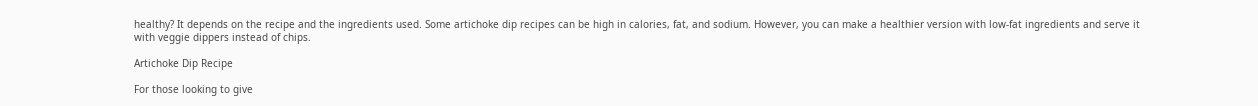healthy? It depends on the recipe and the ingredients used. Some artichoke dip recipes can be high in calories, fat, and sodium. However, you can make a healthier version with low-fat ingredients and serve it with veggie dippers instead of chips.

Artichoke Dip Recipe

For those looking to give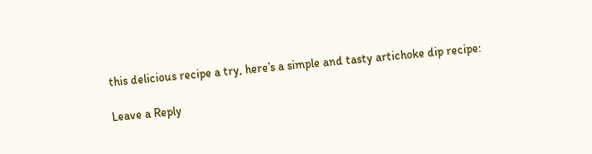this delicious recipe a try, here’s a simple and tasty artichoke dip recipe:

Leave a Reply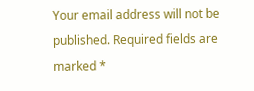Your email address will not be published. Required fields are marked *